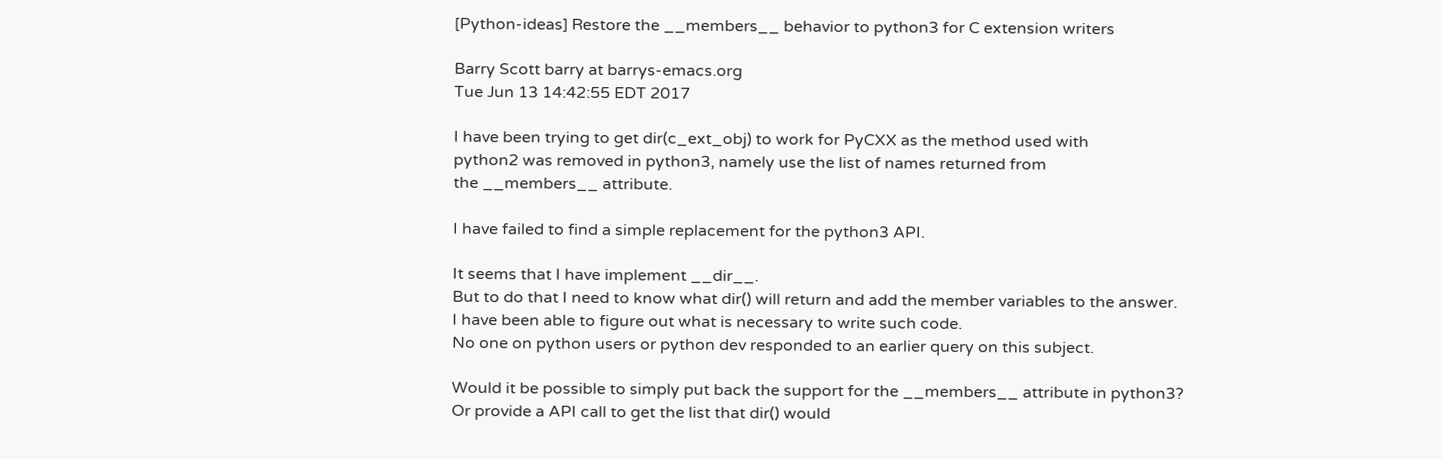[Python-ideas] Restore the __members__ behavior to python3 for C extension writers

Barry Scott barry at barrys-emacs.org
Tue Jun 13 14:42:55 EDT 2017

I have been trying to get dir(c_ext_obj) to work for PyCXX as the method used with
python2 was removed in python3, namely use the list of names returned from
the __members__ attribute.

I have failed to find a simple replacement for the python3 API.

It seems that I have implement __dir__.
But to do that I need to know what dir() will return and add the member variables to the answer.
I have been able to figure out what is necessary to write such code.
No one on python users or python dev responded to an earlier query on this subject.

Would it be possible to simply put back the support for the __members__ attribute in python3?
Or provide a API call to get the list that dir() would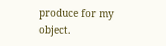produce for my object.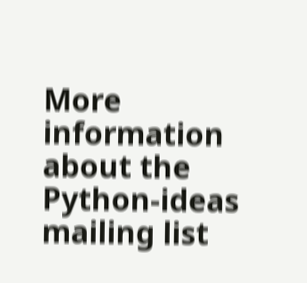More information about the Python-ideas mailing list